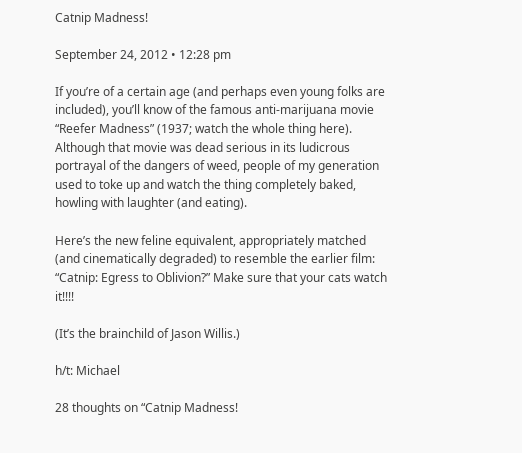Catnip Madness!

September 24, 2012 • 12:28 pm

If you’re of a certain age (and perhaps even young folks are included), you’ll know of the famous anti-marijuana movie “Reefer Madness” (1937; watch the whole thing here). Although that movie was dead serious in its ludicrous portrayal of the dangers of weed, people of my generation used to toke up and watch the thing completely baked, howling with laughter (and eating).

Here’s the new feline equivalent, appropriately matched (and cinematically degraded) to resemble the earlier film: “Catnip: Egress to Oblivion?” Make sure that your cats watch it!!!!

(It’s the brainchild of Jason Willis.)

h/t: Michael

28 thoughts on “Catnip Madness!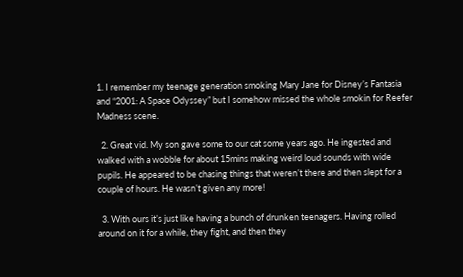1. I remember my teenage generation smoking Mary Jane for Disney’s Fantasia and “2001: A Space Odyssey” but I somehow missed the whole smokin for Reefer Madness scene.

  2. Great vid. My son gave some to our cat some years ago. He ingested and walked with a wobble for about 15mins making weird loud sounds with wide pupils. He appeared to be chasing things that weren’t there and then slept for a couple of hours. He wasn’t given any more!

  3. With ours it’s just like having a bunch of drunken teenagers. Having rolled around on it for a while, they fight, and then they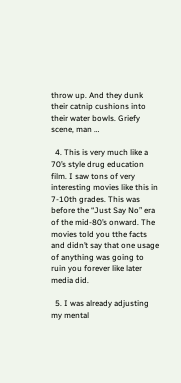throw up. And they dunk their catnip cushions into their water bowls. Griefy scene, man …

  4. This is very much like a 70’s style drug education film. I saw tons of very interesting movies like this in 7-10th grades. This was before the “Just Say No” era of the mid-80’s onward. The movies told you tthe facts and didn’t say that one usage of anything was going to ruin you forever like later media did.

  5. I was already adjusting my mental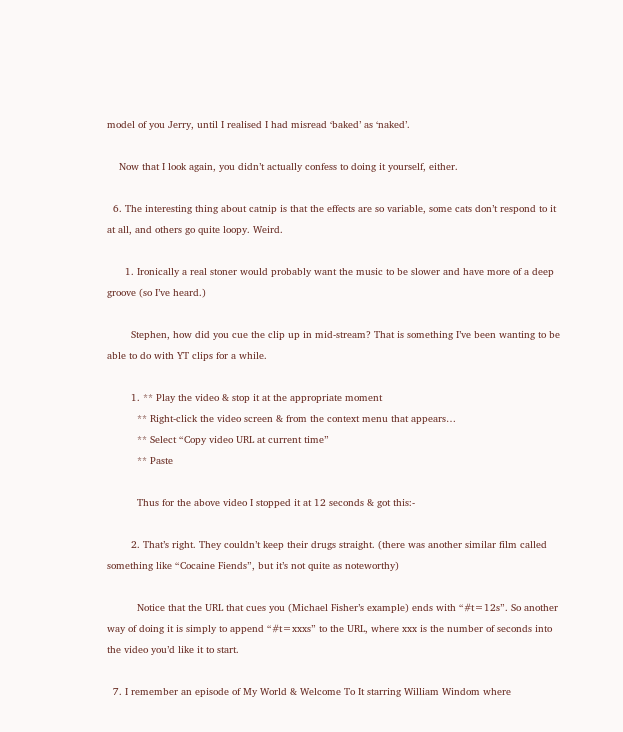model of you Jerry, until I realised I had misread ‘baked’ as ‘naked’.

    Now that I look again, you didn’t actually confess to doing it yourself, either.

  6. The interesting thing about catnip is that the effects are so variable, some cats don’t respond to it at all, and others go quite loopy. Weird.

      1. Ironically a real stoner would probably want the music to be slower and have more of a deep groove (so I’ve heard.)

        Stephen, how did you cue the clip up in mid-stream? That is something I’ve been wanting to be able to do with YT clips for a while.

        1. ** Play the video & stop it at the appropriate moment
          ** Right-click the video screen & from the context menu that appears…
          ** Select “Copy video URL at current time”
          ** Paste

          Thus for the above video I stopped it at 12 seconds & got this:-

        2. That’s right. They couldn’t keep their drugs straight. (there was another similar film called something like “Cocaine Fiends”, but it’s not quite as noteworthy)

          Notice that the URL that cues you (Michael Fisher’s example) ends with “#t=12s”. So another way of doing it is simply to append “#t=xxxs” to the URL, where xxx is the number of seconds into the video you’d like it to start.

  7. I remember an episode of My World & Welcome To It starring William Windom where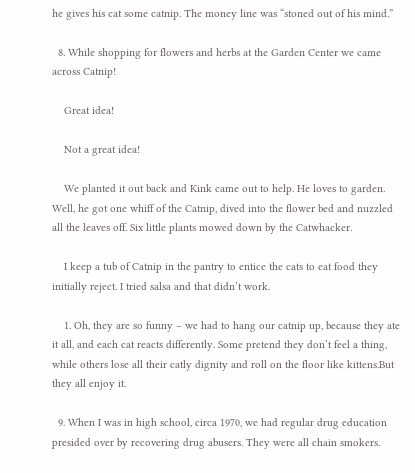he gives his cat some catnip. The money line was “stoned out of his mind.”

  8. While shopping for flowers and herbs at the Garden Center we came across Catnip!

    Great idea!

    Not a great idea!

    We planted it out back and Kink came out to help. He loves to garden. Well, he got one whiff of the Catnip, dived into the flower bed and nuzzled all the leaves off. Six little plants mowed down by the Catwhacker.

    I keep a tub of Catnip in the pantry to entice the cats to eat food they initially reject. I tried salsa and that didn’t work.

    1. Oh, they are so funny – we had to hang our catnip up, because they ate it all, and each cat reacts differently. Some pretend they don’t feel a thing, while others lose all their catly dignity and roll on the floor like kittens.But they all enjoy it.

  9. When I was in high school, circa 1970, we had regular drug education presided over by recovering drug abusers. They were all chain smokers.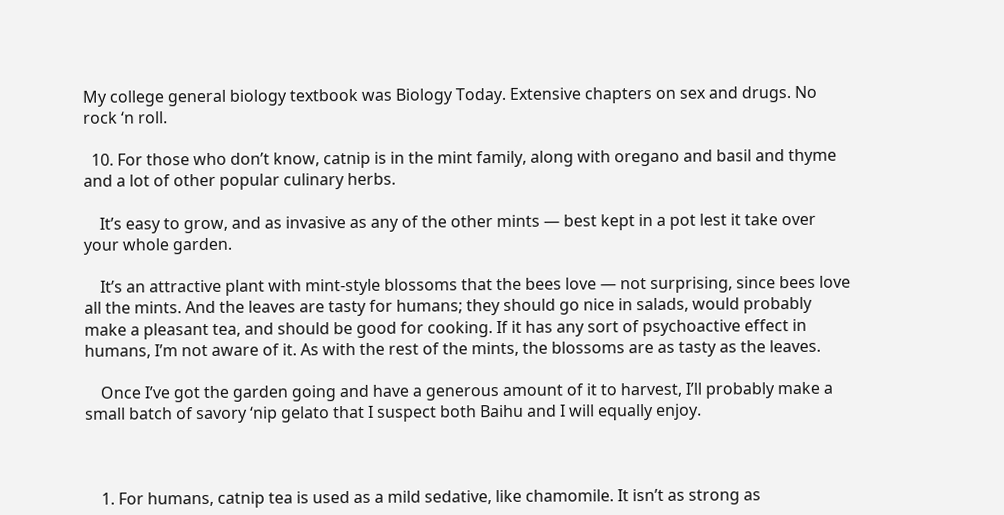My college general biology textbook was Biology Today. Extensive chapters on sex and drugs. No rock ‘n roll.

  10. For those who don’t know, catnip is in the mint family, along with oregano and basil and thyme and a lot of other popular culinary herbs.

    It’s easy to grow, and as invasive as any of the other mints — best kept in a pot lest it take over your whole garden.

    It’s an attractive plant with mint-style blossoms that the bees love — not surprising, since bees love all the mints. And the leaves are tasty for humans; they should go nice in salads, would probably make a pleasant tea, and should be good for cooking. If it has any sort of psychoactive effect in humans, I’m not aware of it. As with the rest of the mints, the blossoms are as tasty as the leaves.

    Once I’ve got the garden going and have a generous amount of it to harvest, I’ll probably make a small batch of savory ‘nip gelato that I suspect both Baihu and I will equally enjoy.



    1. For humans, catnip tea is used as a mild sedative, like chamomile. It isn’t as strong as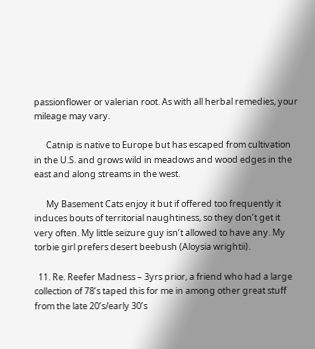passionflower or valerian root. As with all herbal remedies, your mileage may vary.

      Catnip is native to Europe but has escaped from cultivation in the U.S. and grows wild in meadows and wood edges in the east and along streams in the west.

      My Basement Cats enjoy it but if offered too frequently it induces bouts of territorial naughtiness, so they don’t get it very often. My little seizure guy isn’t allowed to have any. My torbie girl prefers desert beebush (Aloysia wrightii).

  11. Re. Reefer Madness – 3yrs prior, a friend who had a large collection of 78’s taped this for me in among other great stuff from the late 20’s/early 30’s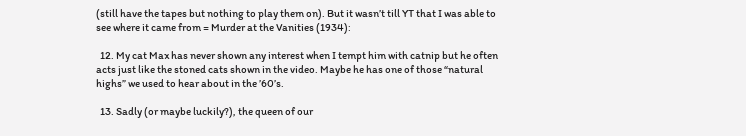(still have the tapes but nothing to play them on). But it wasn’t till YT that I was able to see where it came from = Murder at the Vanities (1934):

  12. My cat Max has never shown any interest when I tempt him with catnip but he often acts just like the stoned cats shown in the video. Maybe he has one of those “natural highs” we used to hear about in the ’60’s.

  13. Sadly (or maybe luckily?), the queen of our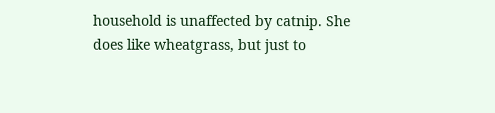household is unaffected by catnip. She does like wheatgrass, but just to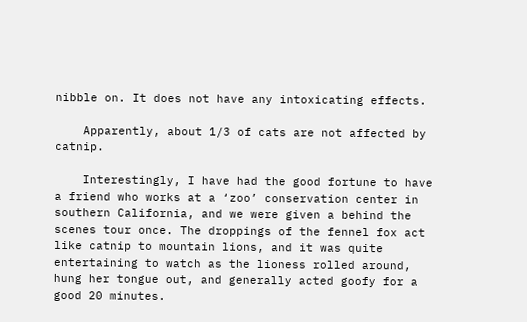nibble on. It does not have any intoxicating effects.

    Apparently, about 1/3 of cats are not affected by catnip.

    Interestingly, I have had the good fortune to have a friend who works at a ‘zoo’ conservation center in southern California, and we were given a behind the scenes tour once. The droppings of the fennel fox act like catnip to mountain lions, and it was quite entertaining to watch as the lioness rolled around, hung her tongue out, and generally acted goofy for a good 20 minutes.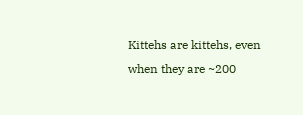Kittehs are kittehs, even when they are ~200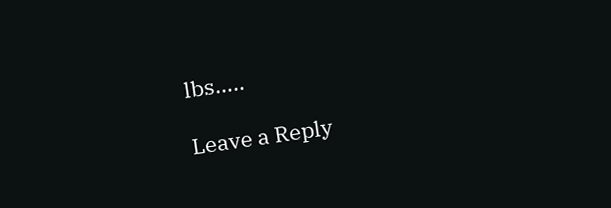lbs…..

Leave a Reply